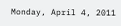Monday, April 4, 2011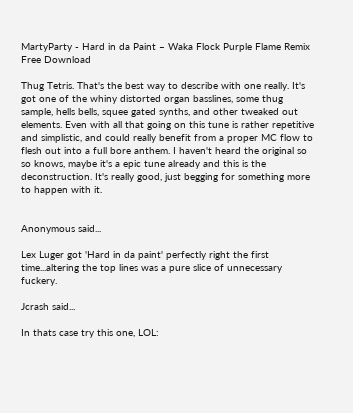MartyParty - Hard in da Paint – Waka Flock Purple Flame Remix Free Download

Thug Tetris. That's the best way to describe with one really. It's got one of the whiny distorted organ basslines, some thug sample, hells bells, squee gated synths, and other tweaked out elements. Even with all that going on this tune is rather repetitive and simplistic, and could really benefit from a proper MC flow to flesh out into a full bore anthem. I haven't heard the original so so knows, maybe it's a epic tune already and this is the deconstruction. It's really good, just begging for something more to happen with it.


Anonymous said...

Lex Luger got 'Hard in da paint' perfectly right the first time...altering the top lines was a pure slice of unnecessary fuckery.

Jcrash said...

In thats case try this one, LOL: